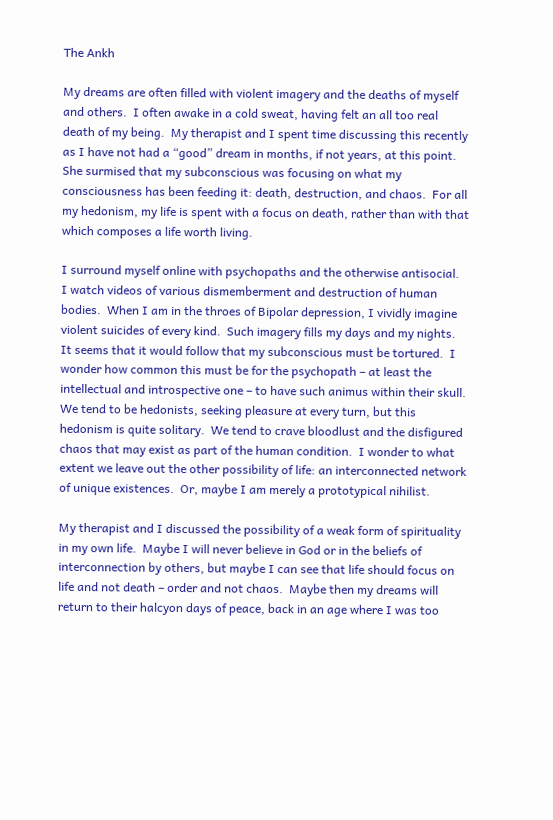The Ankh

My dreams are often filled with violent imagery and the deaths of myself and others.  I often awake in a cold sweat, having felt an all too real death of my being.  My therapist and I spent time discussing this recently as I have not had a “good” dream in months, if not years, at this point.  She surmised that my subconscious was focusing on what my consciousness has been feeding it: death, destruction, and chaos.  For all my hedonism, my life is spent with a focus on death, rather than with that which composes a life worth living.

I surround myself online with psychopaths and the otherwise antisocial.  I watch videos of various dismemberment and destruction of human bodies.  When I am in the throes of Bipolar depression, I vividly imagine violent suicides of every kind.  Such imagery fills my days and my nights.  It seems that it would follow that my subconscious must be tortured.  I wonder how common this must be for the psychopath – at least the intellectual and introspective one – to have such animus within their skull.  We tend to be hedonists, seeking pleasure at every turn, but this hedonism is quite solitary.  We tend to crave bloodlust and the disfigured chaos that may exist as part of the human condition.  I wonder to what extent we leave out the other possibility of life: an interconnected network of unique existences.  Or, maybe I am merely a prototypical nihilist.

My therapist and I discussed the possibility of a weak form of spirituality in my own life.  Maybe I will never believe in God or in the beliefs of interconnection by others, but maybe I can see that life should focus on life and not death – order and not chaos.  Maybe then my dreams will return to their halcyon days of peace, back in an age where I was too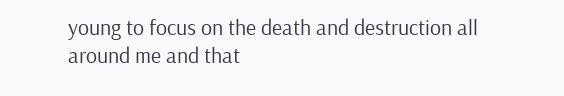young to focus on the death and destruction all around me and that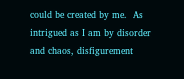could be created by me.  As intrigued as I am by disorder and chaos, disfigurement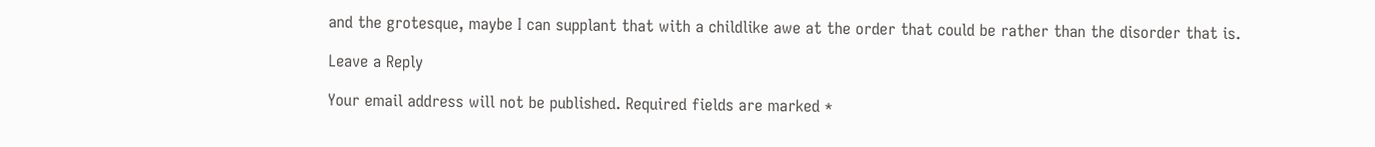and the grotesque, maybe I can supplant that with a childlike awe at the order that could be rather than the disorder that is.

Leave a Reply

Your email address will not be published. Required fields are marked *